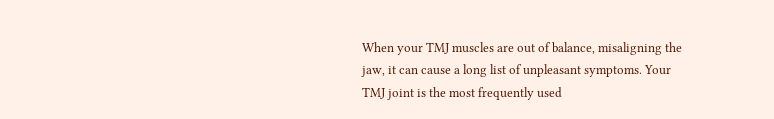When your TMJ muscles are out of balance, misaligning the jaw, it can cause a long list of unpleasant symptoms. Your TMJ joint is the most frequently used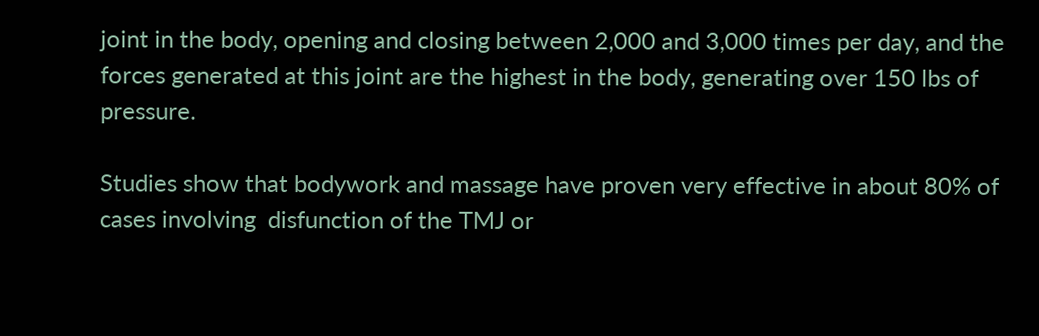joint in the body, opening and closing between 2,000 and 3,000 times per day, and the forces generated at this joint are the highest in the body, generating over 150 lbs of pressure.

Studies show that bodywork and massage have proven very effective in about 80% of cases involving  disfunction of the TMJ or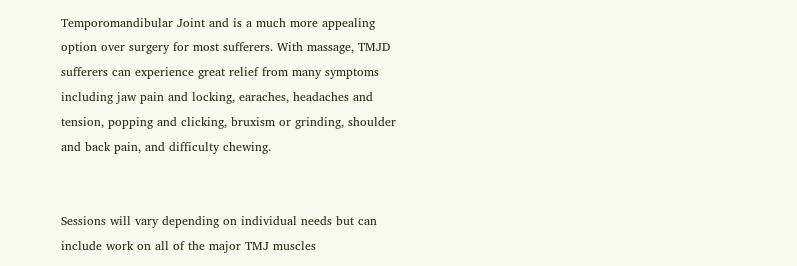Temporomandibular Joint and is a much more appealing option over surgery for most sufferers. With massage, TMJD sufferers can experience great relief from many symptoms including jaw pain and locking, earaches, headaches and tension, popping and clicking, bruxism or grinding, shoulder and back pain, and difficulty chewing.


Sessions will vary depending on individual needs but can include work on all of the major TMJ muscles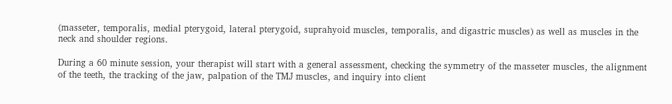(masseter, temporalis, medial pterygoid, lateral pterygoid, suprahyoid muscles, temporalis, and digastric muscles) as well as muscles in the neck and shoulder regions.

During a 60 minute session, your therapist will start with a general assessment, checking the symmetry of the masseter muscles, the alignment of the teeth, the tracking of the jaw, palpation of the TMJ muscles, and inquiry into client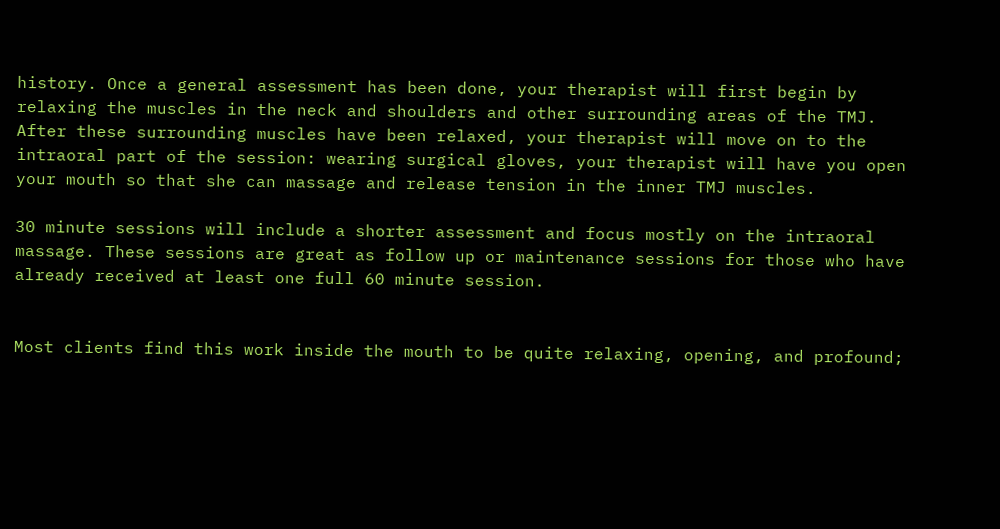history. Once a general assessment has been done, your therapist will first begin by relaxing the muscles in the neck and shoulders and other surrounding areas of the TMJ. After these surrounding muscles have been relaxed, your therapist will move on to the intraoral part of the session: wearing surgical gloves, your therapist will have you open your mouth so that she can massage and release tension in the inner TMJ muscles.

30 minute sessions will include a shorter assessment and focus mostly on the intraoral massage. These sessions are great as follow up or maintenance sessions for those who have already received at least one full 60 minute session.


Most clients find this work inside the mouth to be quite relaxing, opening, and profound;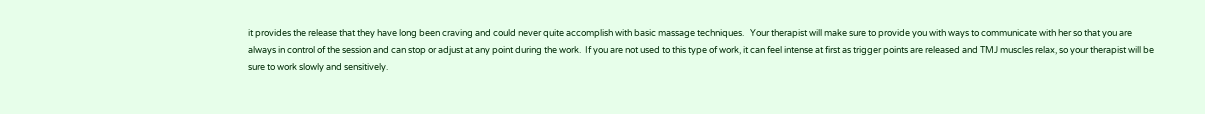it provides the release that they have long been craving and could never quite accomplish with basic massage techniques.   Your therapist will make sure to provide you with ways to communicate with her so that you are always in control of the session and can stop or adjust at any point during the work.  If you are not used to this type of work, it can feel intense at first as trigger points are released and TMJ muscles relax, so your therapist will be sure to work slowly and sensitively.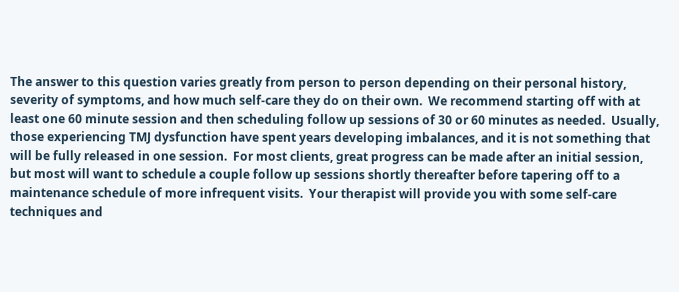The answer to this question varies greatly from person to person depending on their personal history, severity of symptoms, and how much self-care they do on their own.  We recommend starting off with at least one 60 minute session and then scheduling follow up sessions of 30 or 60 minutes as needed.  Usually, those experiencing TMJ dysfunction have spent years developing imbalances, and it is not something that will be fully released in one session.  For most clients, great progress can be made after an initial session, but most will want to schedule a couple follow up sessions shortly thereafter before tapering off to a maintenance schedule of more infrequent visits.  Your therapist will provide you with some self-care techniques and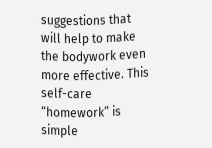suggestions that will help to make the bodywork even more effective. This self-care “homework” is simple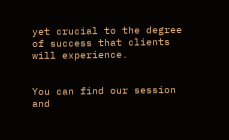yet crucial to the degree of success that clients will experience.


You can find our session and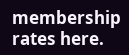membership rates here.